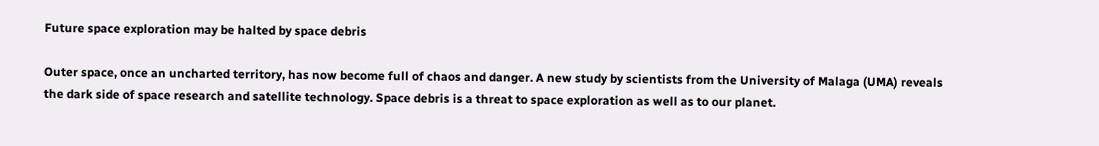Future space exploration may be halted by space debris

Outer space, once an uncharted territory, has now become full of chaos and danger. A new study by scientists from the University of Malaga (UMA) reveals the dark side of space research and satellite technology. Space debris is a threat to space exploration as well as to our planet.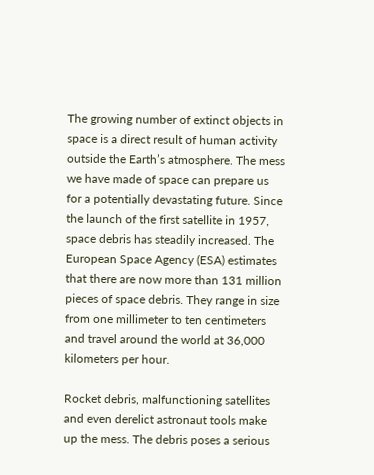The growing number of extinct objects in space is a direct result of human activity outside the Earth’s atmosphere. The mess we have made of space can prepare us for a potentially devastating future. Since the launch of the first satellite in 1957, space debris has steadily increased. The European Space Agency (ESA) estimates that there are now more than 131 million pieces of space debris. They range in size from one millimeter to ten centimeters and travel around the world at 36,000 kilometers per hour.

Rocket debris, malfunctioning satellites and even derelict astronaut tools make up the mess. The debris poses a serious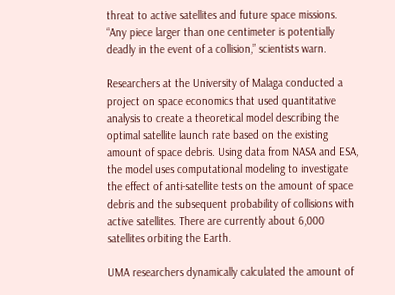threat to active satellites and future space missions. “Any piece larger than one centimeter is potentially deadly in the event of a collision,” scientists warn.

Researchers at the University of Malaga conducted a project on space economics that used quantitative analysis to create a theoretical model describing the optimal satellite launch rate based on the existing amount of space debris. Using data from NASA and ESA, the model uses computational modeling to investigate the effect of anti-satellite tests on the amount of space debris and the subsequent probability of collisions with active satellites. There are currently about 6,000 satellites orbiting the Earth.

UMA researchers dynamically calculated the amount of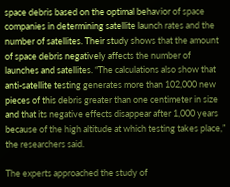space debris based on the optimal behavior of space companies in determining satellite launch rates and the number of satellites. Their study shows that the amount of space debris negatively affects the number of launches and satellites. “The calculations also show that anti-satellite testing generates more than 102,000 new pieces of this debris greater than one centimeter in size and that its negative effects disappear after 1,000 years because of the high altitude at which testing takes place,” the researchers said.

The experts approached the study of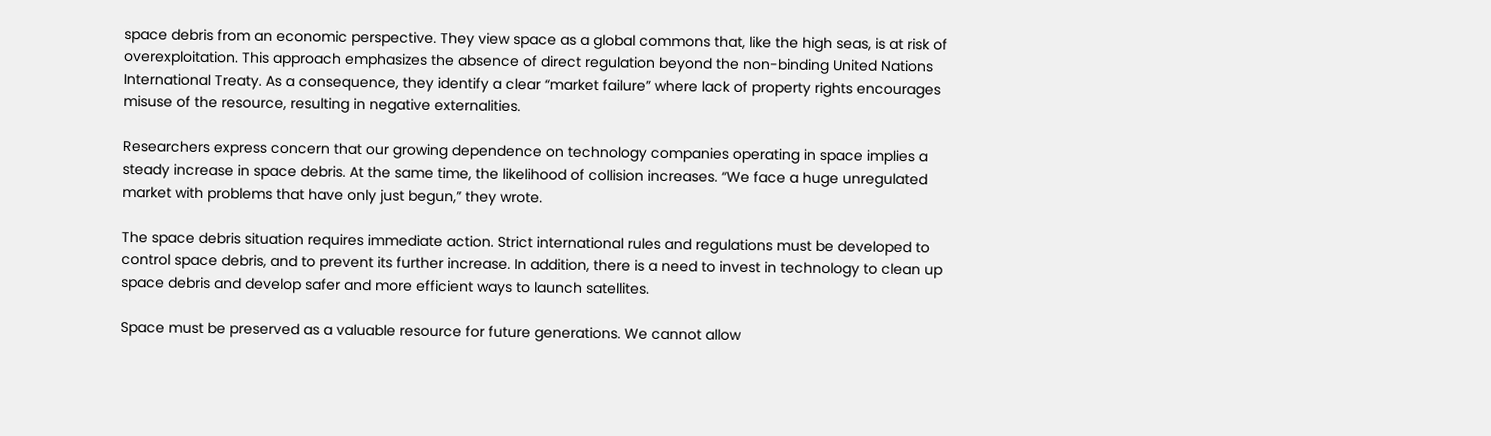space debris from an economic perspective. They view space as a global commons that, like the high seas, is at risk of overexploitation. This approach emphasizes the absence of direct regulation beyond the non-binding United Nations International Treaty. As a consequence, they identify a clear “market failure” where lack of property rights encourages misuse of the resource, resulting in negative externalities.

Researchers express concern that our growing dependence on technology companies operating in space implies a steady increase in space debris. At the same time, the likelihood of collision increases. “We face a huge unregulated market with problems that have only just begun,” they wrote.

The space debris situation requires immediate action. Strict international rules and regulations must be developed to control space debris, and to prevent its further increase. In addition, there is a need to invest in technology to clean up space debris and develop safer and more efficient ways to launch satellites.

Space must be preserved as a valuable resource for future generations. We cannot allow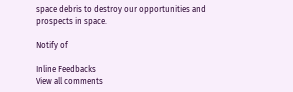space debris to destroy our opportunities and prospects in space.

Notify of

Inline Feedbacks
View all comments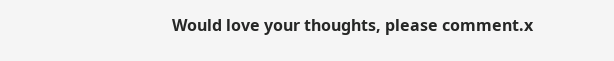Would love your thoughts, please comment.x